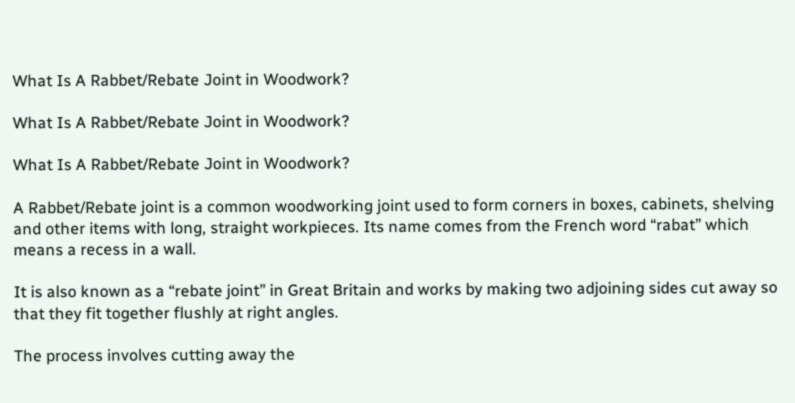What Is A Rabbet/Rebate Joint in Woodwork?

What Is A Rabbet/Rebate Joint in Woodwork?

What Is A Rabbet/Rebate Joint in Woodwork?

A Rabbet/Rebate joint is a common woodworking joint used to form corners in boxes, cabinets, shelving and other items with long, straight workpieces. Its name comes from the French word “rabat” which means a recess in a wall.

It is also known as a “rebate joint” in Great Britain and works by making two adjoining sides cut away so that they fit together flushly at right angles.

The process involves cutting away the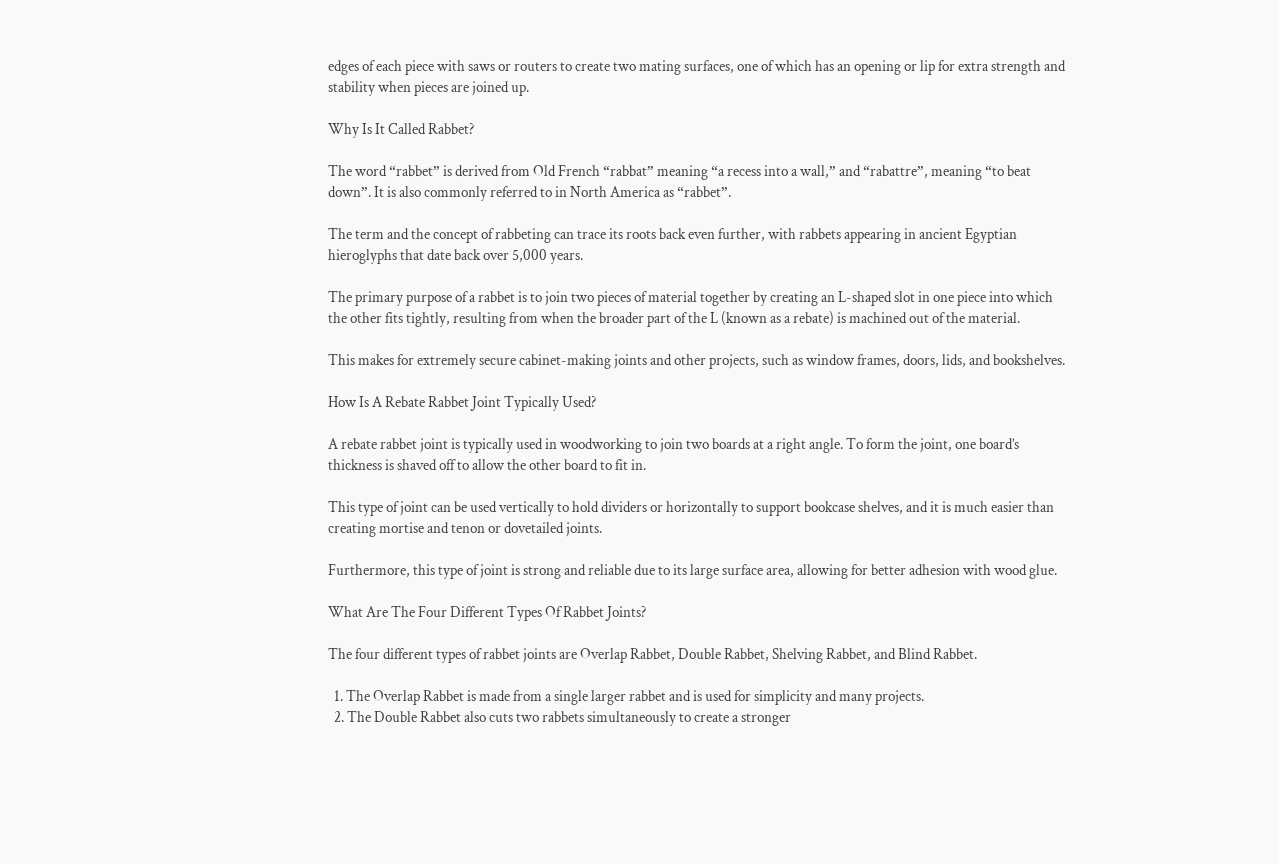edges of each piece with saws or routers to create two mating surfaces, one of which has an opening or lip for extra strength and stability when pieces are joined up.

Why Is It Called Rabbet?

The word “rabbet” is derived from Old French “rabbat” meaning “a recess into a wall,” and “rabattre”, meaning “to beat down”. It is also commonly referred to in North America as “rabbet”.

The term and the concept of rabbeting can trace its roots back even further, with rabbets appearing in ancient Egyptian hieroglyphs that date back over 5,000 years.

The primary purpose of a rabbet is to join two pieces of material together by creating an L-shaped slot in one piece into which the other fits tightly, resulting from when the broader part of the L (known as a rebate) is machined out of the material.

This makes for extremely secure cabinet-making joints and other projects, such as window frames, doors, lids, and bookshelves.

How Is A Rebate Rabbet Joint Typically Used?

A rebate rabbet joint is typically used in woodworking to join two boards at a right angle. To form the joint, one board’s thickness is shaved off to allow the other board to fit in.

This type of joint can be used vertically to hold dividers or horizontally to support bookcase shelves, and it is much easier than creating mortise and tenon or dovetailed joints.

Furthermore, this type of joint is strong and reliable due to its large surface area, allowing for better adhesion with wood glue.

What Are The Four Different Types Of Rabbet Joints?

The four different types of rabbet joints are Overlap Rabbet, Double Rabbet, Shelving Rabbet, and Blind Rabbet.

  1. The Overlap Rabbet is made from a single larger rabbet and is used for simplicity and many projects.
  2. The Double Rabbet also cuts two rabbets simultaneously to create a stronger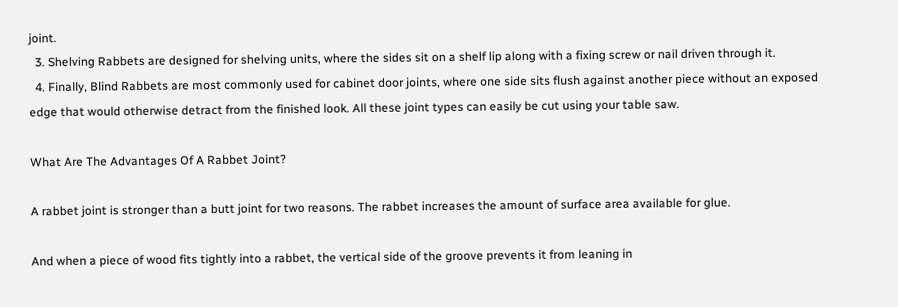joint.
  3. Shelving Rabbets are designed for shelving units, where the sides sit on a shelf lip along with a fixing screw or nail driven through it.
  4. Finally, Blind Rabbets are most commonly used for cabinet door joints, where one side sits flush against another piece without an exposed edge that would otherwise detract from the finished look. All these joint types can easily be cut using your table saw.

What Are The Advantages Of A Rabbet Joint?

A rabbet joint is stronger than a butt joint for two reasons. The rabbet increases the amount of surface area available for glue.

And when a piece of wood fits tightly into a rabbet, the vertical side of the groove prevents it from leaning in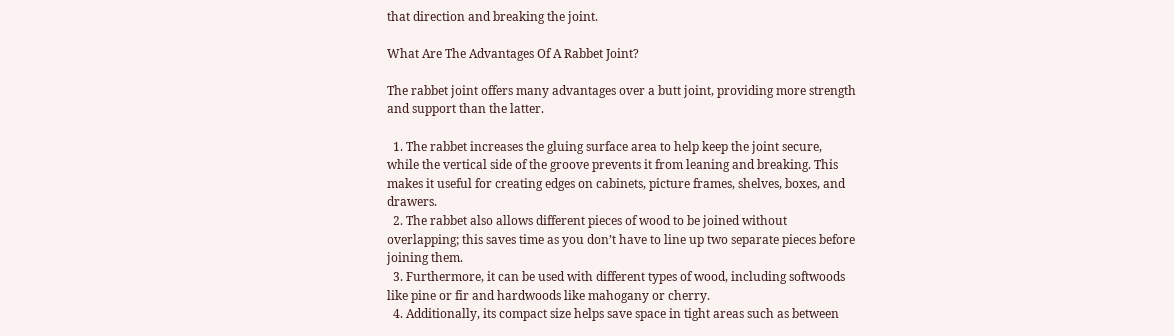that direction and breaking the joint.

What Are The Advantages Of A Rabbet Joint?

The rabbet joint offers many advantages over a butt joint, providing more strength and support than the latter.

  1. The rabbet increases the gluing surface area to help keep the joint secure, while the vertical side of the groove prevents it from leaning and breaking. This makes it useful for creating edges on cabinets, picture frames, shelves, boxes, and drawers.
  2. The rabbet also allows different pieces of wood to be joined without overlapping; this saves time as you don’t have to line up two separate pieces before joining them.
  3. Furthermore, it can be used with different types of wood, including softwoods like pine or fir and hardwoods like mahogany or cherry.
  4. Additionally, its compact size helps save space in tight areas such as between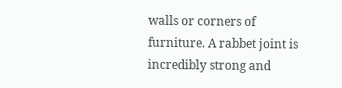walls or corners of furniture. A rabbet joint is incredibly strong and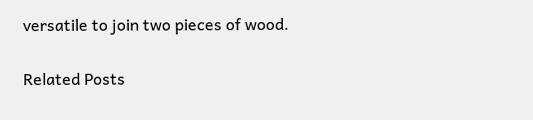versatile to join two pieces of wood.

Related Posts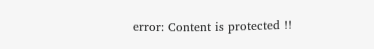error: Content is protected !!